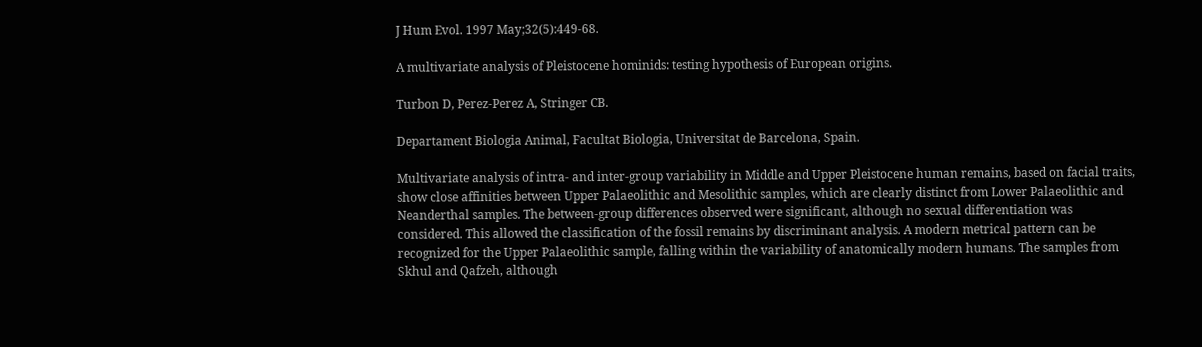J Hum Evol. 1997 May;32(5):449-68.

A multivariate analysis of Pleistocene hominids: testing hypothesis of European origins.

Turbon D, Perez-Perez A, Stringer CB.

Departament Biologia Animal, Facultat Biologia, Universitat de Barcelona, Spain.

Multivariate analysis of intra- and inter-group variability in Middle and Upper Pleistocene human remains, based on facial traits, show close affinities between Upper Palaeolithic and Mesolithic samples, which are clearly distinct from Lower Palaeolithic and Neanderthal samples. The between-group differences observed were significant, although no sexual differentiation was considered. This allowed the classification of the fossil remains by discriminant analysis. A modern metrical pattern can be recognized for the Upper Palaeolithic sample, falling within the variability of anatomically modern humans. The samples from Skhul and Qafzeh, although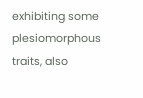exhibiting some plesiomorphous traits, also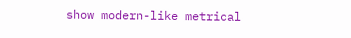show modern-like metrical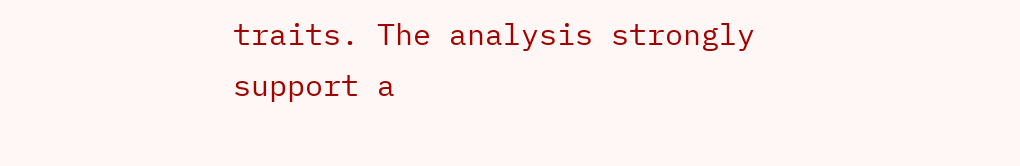traits. The analysis strongly support a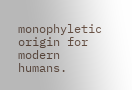monophyletic origin for modern humans.